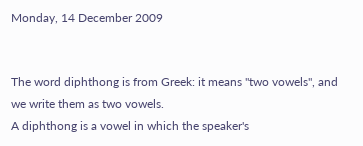Monday, 14 December 2009


The word diphthong is from Greek: it means "two vowels", and we write them as two vowels.
A diphthong is a vowel in which the speaker's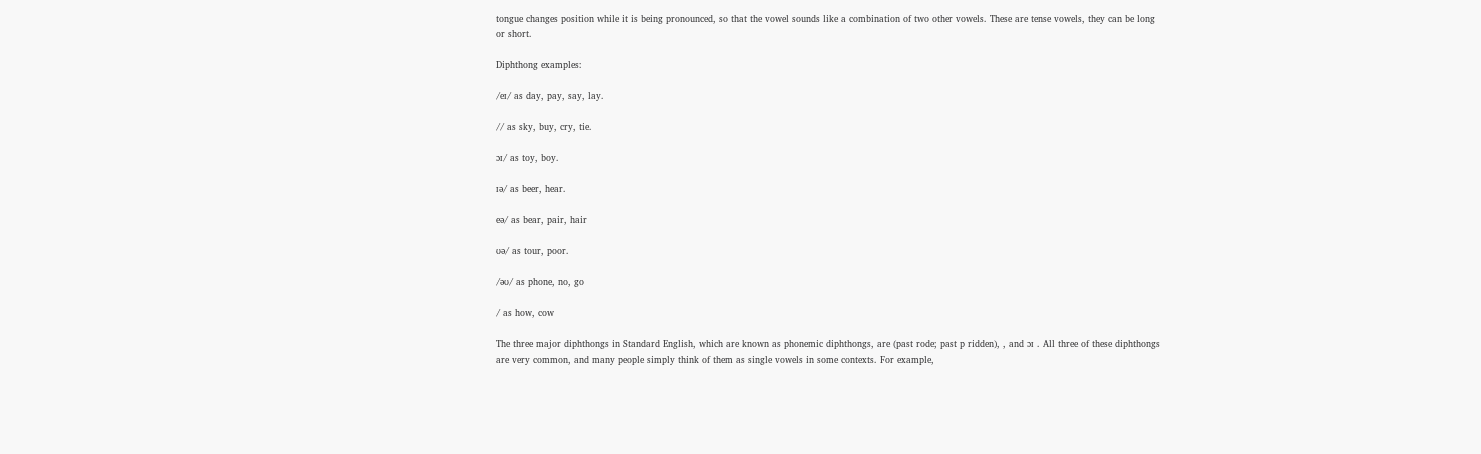tongue changes position while it is being pronounced, so that the vowel sounds like a combination of two other vowels. These are tense vowels, they can be long or short.

Diphthong examples:

/eɪ/ as day, pay, say, lay.

// as sky, buy, cry, tie.

ɔɪ/ as toy, boy.

ɪə/ as beer, hear.

eə/ as bear, pair, hair

ʊə/ as tour, poor.

/əʊ/ as phone, no, go

/ as how, cow

The three major diphthongs in Standard English, which are known as phonemic diphthongs, are (past rode; past p ridden), , and ɔɪ . All three of these diphthongs are very common, and many people simply think of them as single vowels in some contexts. For example,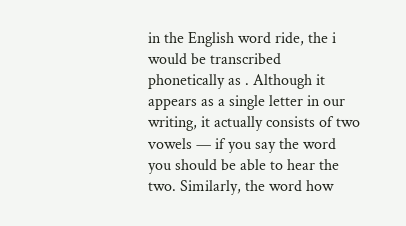in the English word ride, the i would be transcribed phonetically as . Although it appears as a single letter in our writing, it actually consists of two vowels — if you say the word you should be able to hear the two. Similarly, the word how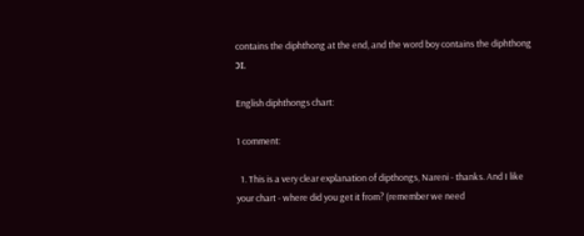contains the diphthong at the end, and the word boy contains the diphthong ɔɪ.

English diphthongs chart:

1 comment:

  1. This is a very clear explanation of dipthongs, Nareni - thanks. And I like your chart - where did you get it from? (remember we need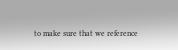to make sure that we reference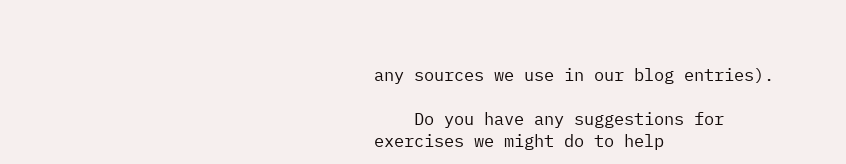any sources we use in our blog entries).

    Do you have any suggestions for exercises we might do to help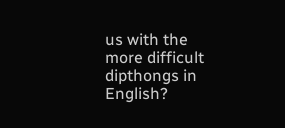us with the more difficult dipthongs in English?